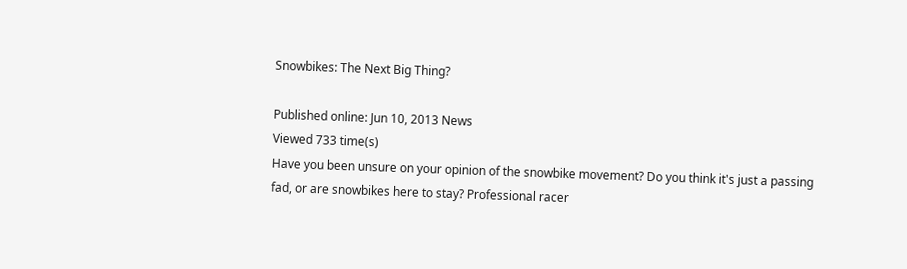Snowbikes: The Next Big Thing?

Published online: Jun 10, 2013 News
Viewed 733 time(s)
Have you been unsure on your opinion of the snowbike movement? Do you think it's just a passing fad, or are snowbikes here to stay? Professional racer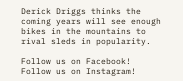Derick Driggs thinks the coming years will see enough bikes in the mountains to rival sleds in popularity.

Follow us on Facebook!  Follow us on Instagram!